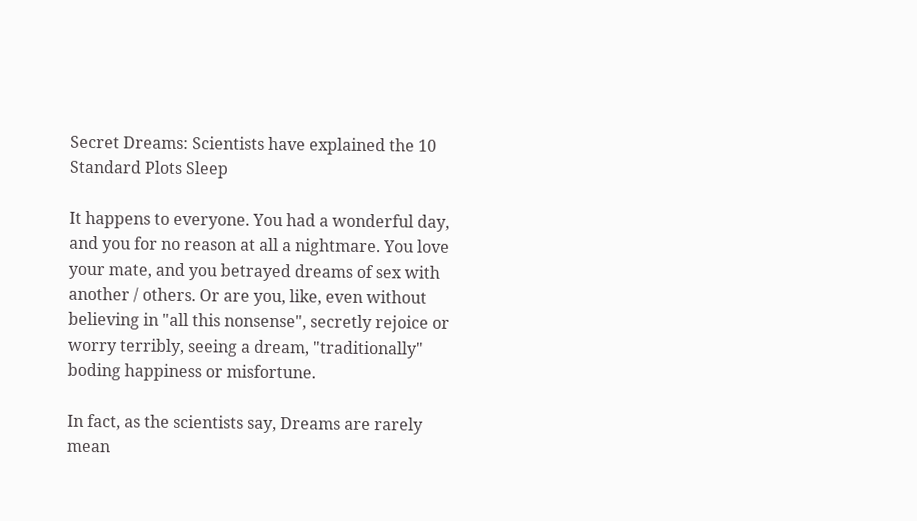Secret Dreams: Scientists have explained the 10 Standard Plots Sleep

It happens to everyone. You had a wonderful day, and you for no reason at all a nightmare. You love your mate, and you betrayed dreams of sex with another / others. Or are you, like, even without believing in "all this nonsense", secretly rejoice or worry terribly, seeing a dream, "traditionally" boding happiness or misfortune.

In fact, as the scientists say, Dreams are rarely mean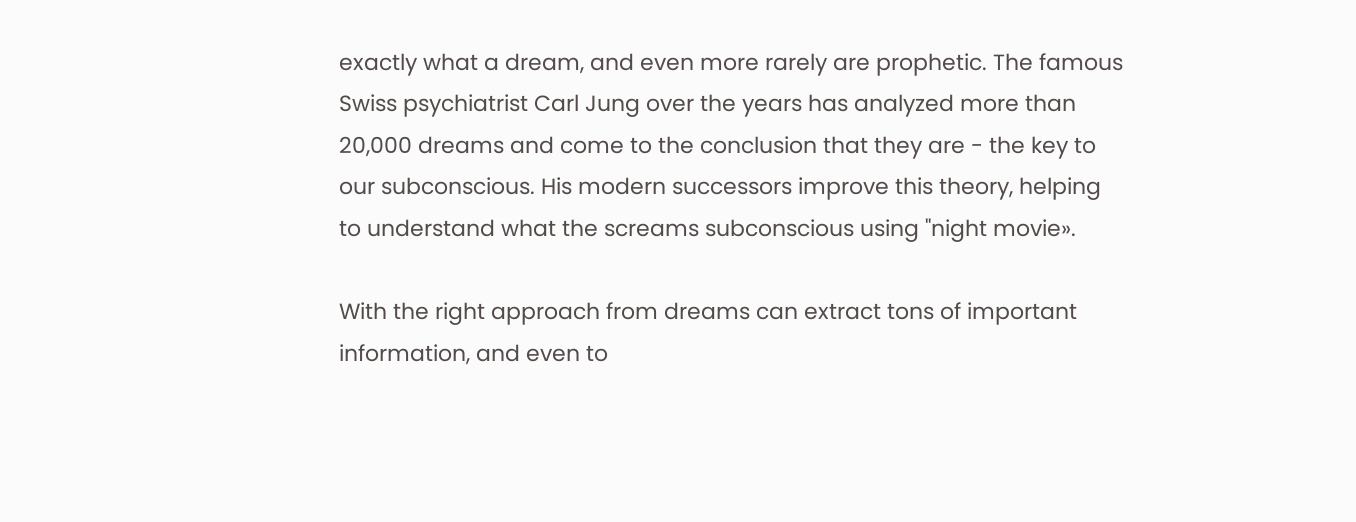exactly what a dream, and even more rarely are prophetic. The famous Swiss psychiatrist Carl Jung over the years has analyzed more than 20,000 dreams and come to the conclusion that they are - the key to our subconscious. His modern successors improve this theory, helping to understand what the screams subconscious using "night movie».

With the right approach from dreams can extract tons of important information, and even to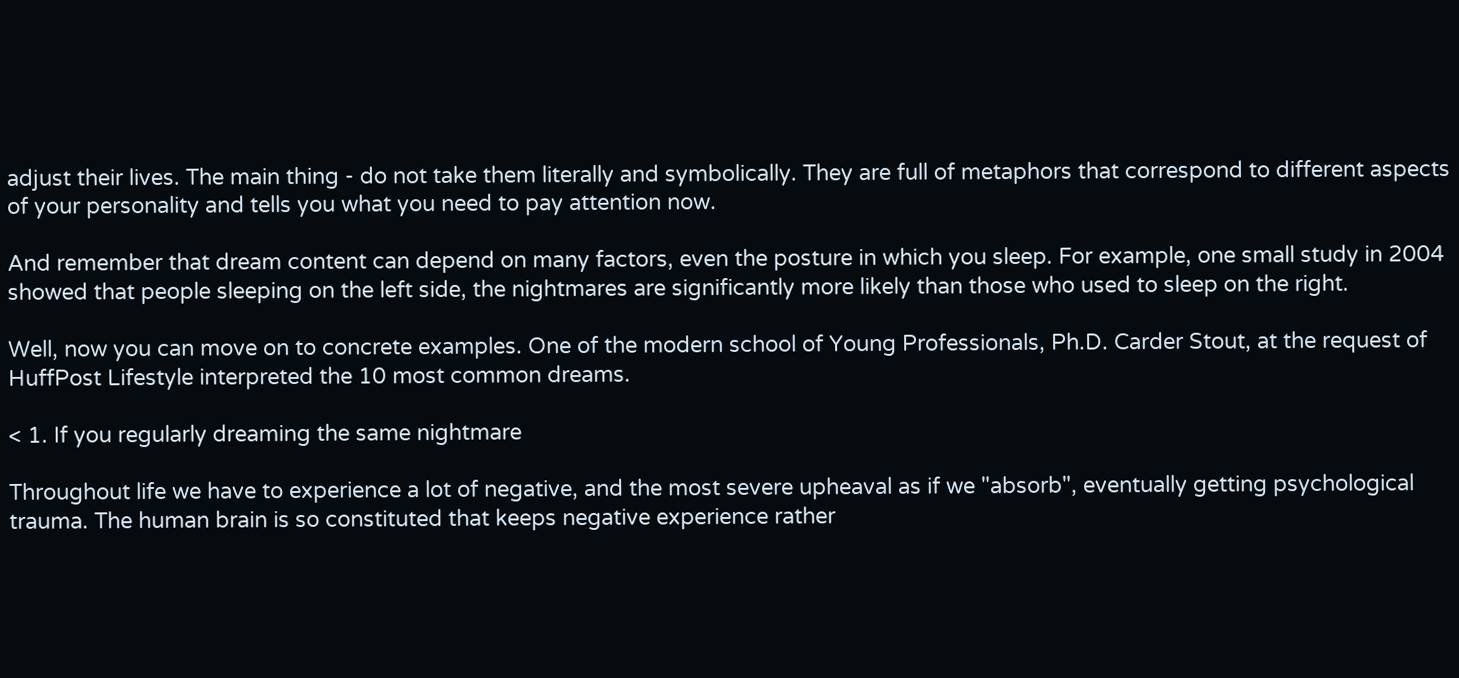adjust their lives. The main thing - do not take them literally and symbolically. They are full of metaphors that correspond to different aspects of your personality and tells you what you need to pay attention now.

And remember that dream content can depend on many factors, even the posture in which you sleep. For example, one small study in 2004 showed that people sleeping on the left side, the nightmares are significantly more likely than those who used to sleep on the right.

Well, now you can move on to concrete examples. One of the modern school of Young Professionals, Ph.D. Carder Stout, at the request of HuffPost Lifestyle interpreted the 10 most common dreams.

< 1. If you regularly dreaming the same nightmare

Throughout life we have to experience a lot of negative, and the most severe upheaval as if we "absorb", eventually getting psychological trauma. The human brain is so constituted that keeps negative experience rather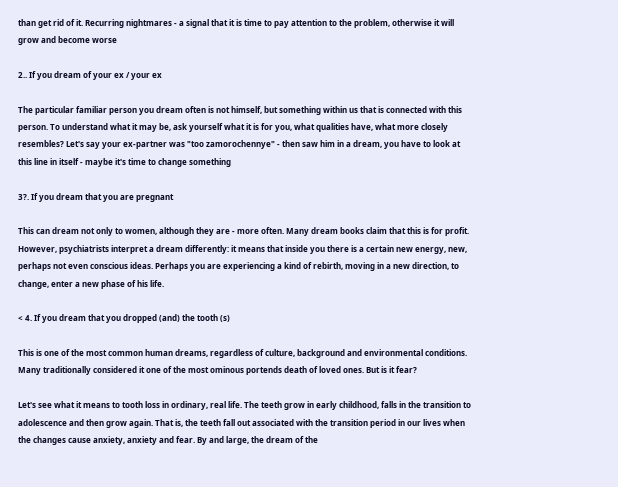than get rid of it. Recurring nightmares - a signal that it is time to pay attention to the problem, otherwise it will grow and become worse

2.. If you dream of your ex / your ex

The particular familiar person you dream often is not himself, but something within us that is connected with this person. To understand what it may be, ask yourself what it is for you, what qualities have, what more closely resembles? Let's say your ex-partner was "too zamorochennye" - then saw him in a dream, you have to look at this line in itself - maybe it's time to change something

3?. If you dream that you are pregnant

This can dream not only to women, although they are - more often. Many dream books claim that this is for profit. However, psychiatrists interpret a dream differently: it means that inside you there is a certain new energy, new, perhaps not even conscious ideas. Perhaps you are experiencing a kind of rebirth, moving in a new direction, to change, enter a new phase of his life.

< 4. If you dream that you dropped (and) the tooth (s)

This is one of the most common human dreams, regardless of culture, background and environmental conditions. Many traditionally considered it one of the most ominous portends death of loved ones. But is it fear?

Let's see what it means to tooth loss in ordinary, real life. The teeth grow in early childhood, falls in the transition to adolescence and then grow again. That is, the teeth fall out associated with the transition period in our lives when the changes cause anxiety, anxiety and fear. By and large, the dream of the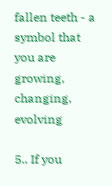fallen teeth - a symbol that you are growing, changing, evolving

5.. If you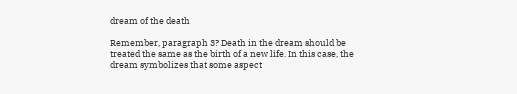dream of the death

Remember, paragraph 3? Death in the dream should be treated the same as the birth of a new life. In this case, the dream symbolizes that some aspect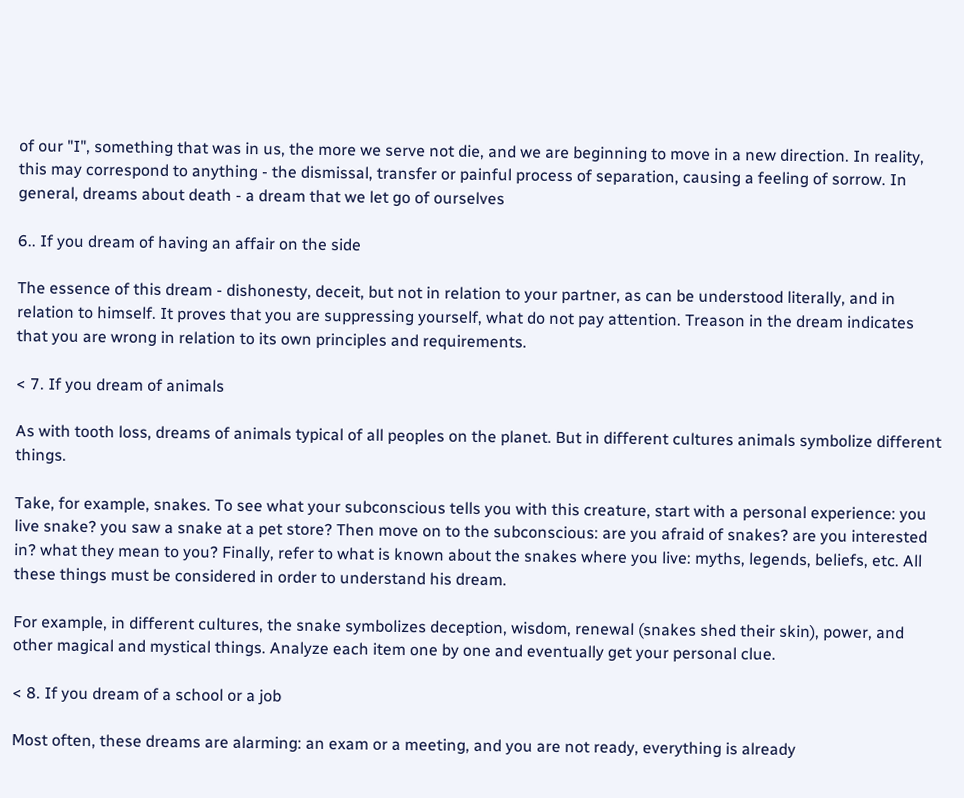of our "I", something that was in us, the more we serve not die, and we are beginning to move in a new direction. In reality, this may correspond to anything - the dismissal, transfer or painful process of separation, causing a feeling of sorrow. In general, dreams about death - a dream that we let go of ourselves

6.. If you dream of having an affair on the side

The essence of this dream - dishonesty, deceit, but not in relation to your partner, as can be understood literally, and in relation to himself. It proves that you are suppressing yourself, what do not pay attention. Treason in the dream indicates that you are wrong in relation to its own principles and requirements.

< 7. If you dream of animals

As with tooth loss, dreams of animals typical of all peoples on the planet. But in different cultures animals symbolize different things.

Take, for example, snakes. To see what your subconscious tells you with this creature, start with a personal experience: you live snake? you saw a snake at a pet store? Then move on to the subconscious: are you afraid of snakes? are you interested in? what they mean to you? Finally, refer to what is known about the snakes where you live: myths, legends, beliefs, etc. All these things must be considered in order to understand his dream.

For example, in different cultures, the snake symbolizes deception, wisdom, renewal (snakes shed their skin), power, and other magical and mystical things. Analyze each item one by one and eventually get your personal clue.

< 8. If you dream of a school or a job

Most often, these dreams are alarming: an exam or a meeting, and you are not ready, everything is already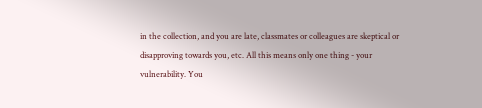in the collection, and you are late, classmates or colleagues are skeptical or disapproving towards you, etc. All this means only one thing - your vulnerability. You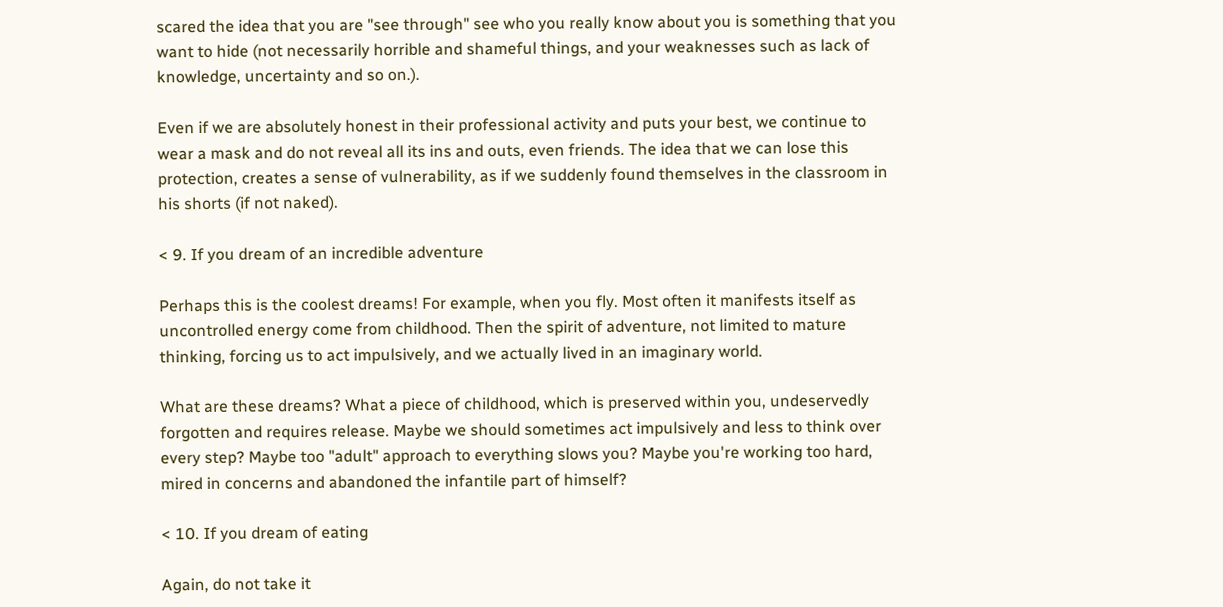scared the idea that you are "see through" see who you really know about you is something that you want to hide (not necessarily horrible and shameful things, and your weaknesses such as lack of knowledge, uncertainty and so on.).

Even if we are absolutely honest in their professional activity and puts your best, we continue to wear a mask and do not reveal all its ins and outs, even friends. The idea that we can lose this protection, creates a sense of vulnerability, as if we suddenly found themselves in the classroom in his shorts (if not naked).

< 9. If you dream of an incredible adventure

Perhaps this is the coolest dreams! For example, when you fly. Most often it manifests itself as uncontrolled energy come from childhood. Then the spirit of adventure, not limited to mature thinking, forcing us to act impulsively, and we actually lived in an imaginary world.

What are these dreams? What a piece of childhood, which is preserved within you, undeservedly forgotten and requires release. Maybe we should sometimes act impulsively and less to think over every step? Maybe too "adult" approach to everything slows you? Maybe you're working too hard, mired in concerns and abandoned the infantile part of himself?

< 10. If you dream of eating

Again, do not take it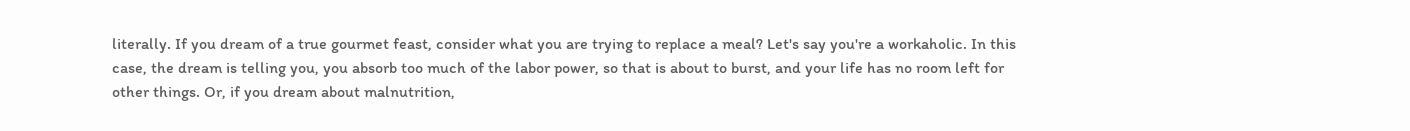literally. If you dream of a true gourmet feast, consider what you are trying to replace a meal? Let's say you're a workaholic. In this case, the dream is telling you, you absorb too much of the labor power, so that is about to burst, and your life has no room left for other things. Or, if you dream about malnutrition,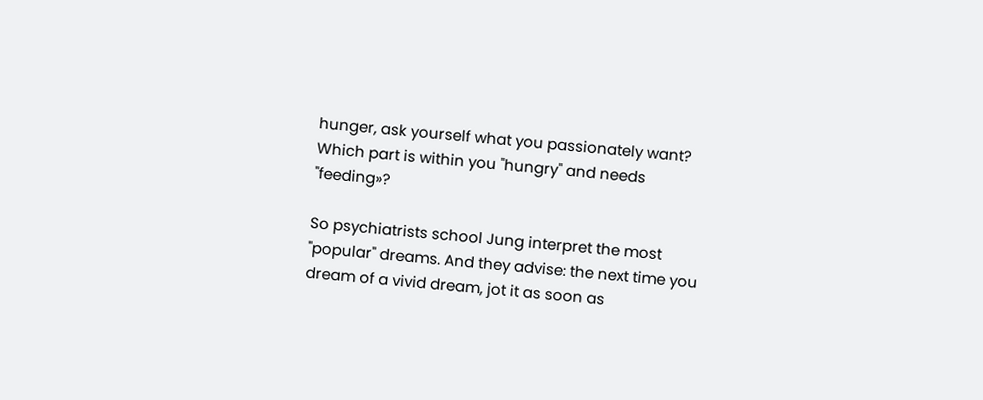hunger, ask yourself what you passionately want? Which part is within you "hungry" and needs "feeding»?

So psychiatrists school Jung interpret the most "popular" dreams. And they advise: the next time you dream of a vivid dream, jot it as soon as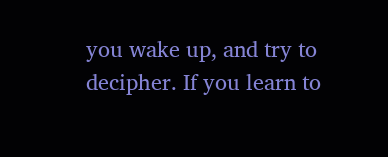you wake up, and try to decipher. If you learn to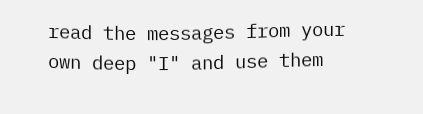read the messages from your own deep "I" and use them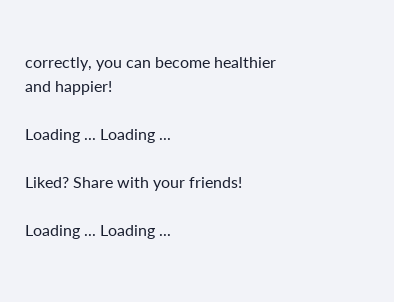correctly, you can become healthier and happier!

Loading ... Loading ...

Liked? Share with your friends!

Loading ... Loading ...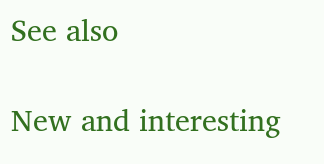See also

New and interesting